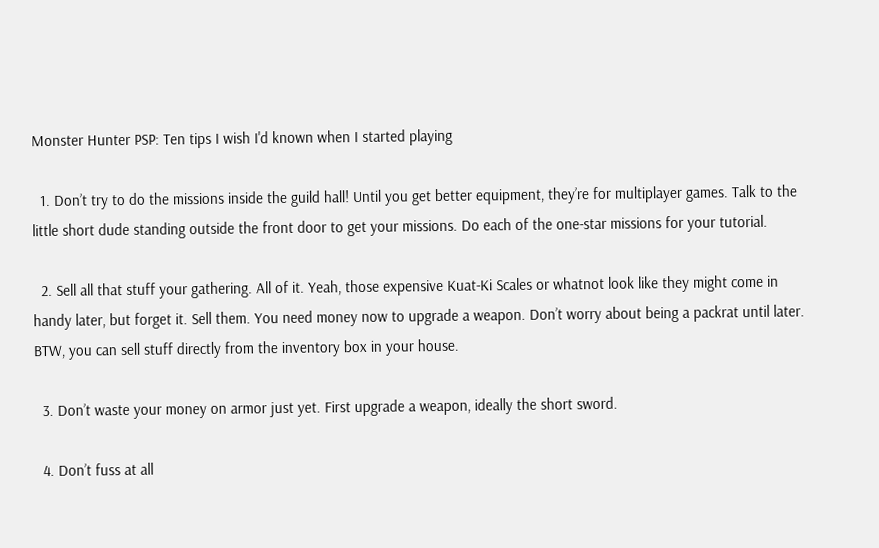Monster Hunter PSP: Ten tips I wish I'd known when I started playing

  1. Don’t try to do the missions inside the guild hall! Until you get better equipment, they’re for multiplayer games. Talk to the little short dude standing outside the front door to get your missions. Do each of the one-star missions for your tutorial.

  2. Sell all that stuff your gathering. All of it. Yeah, those expensive Kuat-Ki Scales or whatnot look like they might come in handy later, but forget it. Sell them. You need money now to upgrade a weapon. Don’t worry about being a packrat until later. BTW, you can sell stuff directly from the inventory box in your house.

  3. Don’t waste your money on armor just yet. First upgrade a weapon, ideally the short sword.

  4. Don’t fuss at all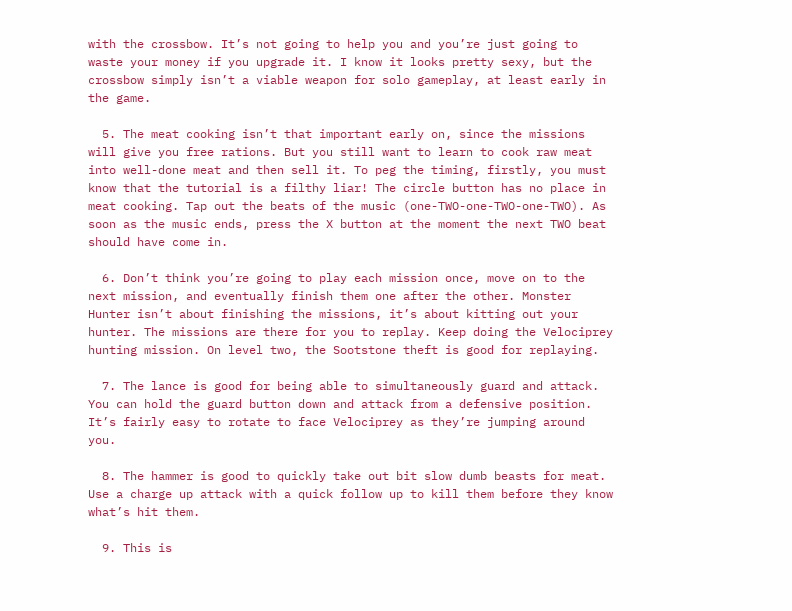with the crossbow. It’s not going to help you and you’re just going to waste your money if you upgrade it. I know it looks pretty sexy, but the crossbow simply isn’t a viable weapon for solo gameplay, at least early in the game.

  5. The meat cooking isn’t that important early on, since the missions will give you free rations. But you still want to learn to cook raw meat into well-done meat and then sell it. To peg the timing, firstly, you must know that the tutorial is a filthy liar! The circle button has no place in meat cooking. Tap out the beats of the music (one-TWO-one-TWO-one-TWO). As soon as the music ends, press the X button at the moment the next TWO beat should have come in.

  6. Don’t think you’re going to play each mission once, move on to the next mission, and eventually finish them one after the other. Monster Hunter isn’t about finishing the missions, it’s about kitting out your hunter. The missions are there for you to replay. Keep doing the Velociprey hunting mission. On level two, the Sootstone theft is good for replaying.

  7. The lance is good for being able to simultaneously guard and attack. You can hold the guard button down and attack from a defensive position. It’s fairly easy to rotate to face Velociprey as they’re jumping around you.

  8. The hammer is good to quickly take out bit slow dumb beasts for meat. Use a charge up attack with a quick follow up to kill them before they know what’s hit them.

  9. This is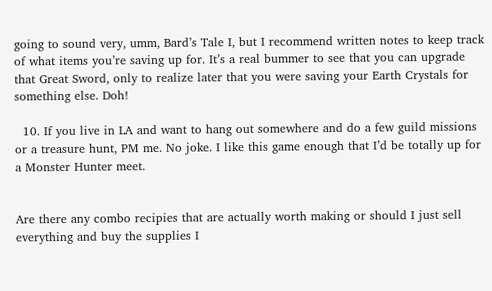going to sound very, umm, Bard’s Tale I, but I recommend written notes to keep track of what items you’re saving up for. It’s a real bummer to see that you can upgrade that Great Sword, only to realize later that you were saving your Earth Crystals for something else. Doh!

  10. If you live in LA and want to hang out somewhere and do a few guild missions or a treasure hunt, PM me. No joke. I like this game enough that I’d be totally up for a Monster Hunter meet.


Are there any combo recipies that are actually worth making or should I just sell everything and buy the supplies I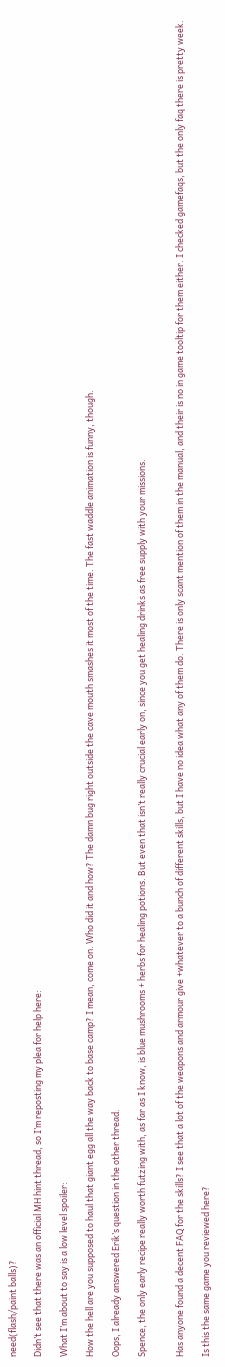need(flash/paint balls)?

Didn’t see that there was an official MH hint thread, so I’m reposting my plea for help here:

What I’m about to say is a low level spoiler:

How the hell are you supposed to haul that giant egg all the way back to base camp? I mean, come on. Who did it and how? The damn bug right outside the cave mouth smashes it most of the time. The fast waddle animation is funny, though.

Oops, I already answered Erik’s question in the other thread.

Spence, the only early recipe really worth futzing with, as far as I know, is blue mushrooms + herbs for healing potions. But even that isn’t really crucial early on, since you get healing drinks as free supply with your missions.


Has anyone found a decent FAQ for the skills? I see that a lot of the weapons and armour give +whatever to a bunch of different skills, but I have no idea what any of them do. There is only scant mention of them in the manual, and their is no in game tooltip for them either. I checked gamefaqs, but the only faq there is pretty week.

Is this the same game you reviewed here?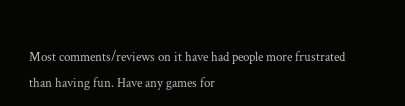Most comments/reviews on it have had people more frustrated than having fun. Have any games for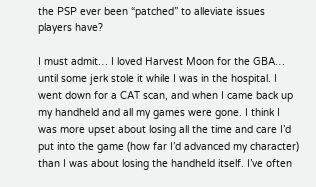the PSP ever been “patched” to alleviate issues players have?

I must admit… I loved Harvest Moon for the GBA… until some jerk stole it while I was in the hospital. I went down for a CAT scan, and when I came back up my handheld and all my games were gone. I think I was more upset about losing all the time and care I’d put into the game (how far I’d advanced my character) than I was about losing the handheld itself. I’ve often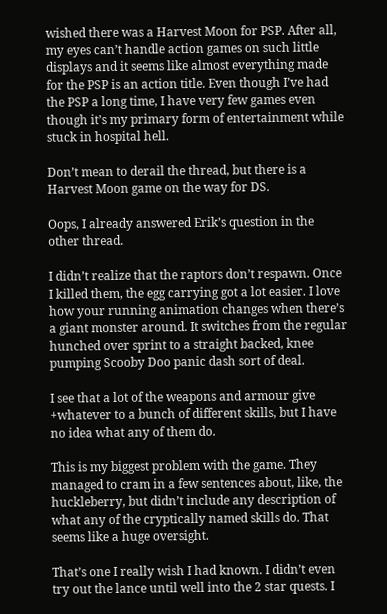wished there was a Harvest Moon for PSP. After all, my eyes can’t handle action games on such little displays and it seems like almost everything made for the PSP is an action title. Even though I’ve had the PSP a long time, I have very few games even though it’s my primary form of entertainment while stuck in hospital hell.

Don’t mean to derail the thread, but there is a Harvest Moon game on the way for DS.

Oops, I already answered Erik’s question in the other thread.

I didn’t realize that the raptors don’t respawn. Once I killed them, the egg carrying got a lot easier. I love how your running animation changes when there’s a giant monster around. It switches from the regular hunched over sprint to a straight backed, knee pumping Scooby Doo panic dash sort of deal.

I see that a lot of the weapons and armour give +whatever to a bunch of different skills, but I have no idea what any of them do.

This is my biggest problem with the game. They managed to cram in a few sentences about, like, the huckleberry, but didn’t include any description of what any of the cryptically named skills do. That seems like a huge oversight.

That’s one I really wish I had known. I didn’t even try out the lance until well into the 2 star quests. I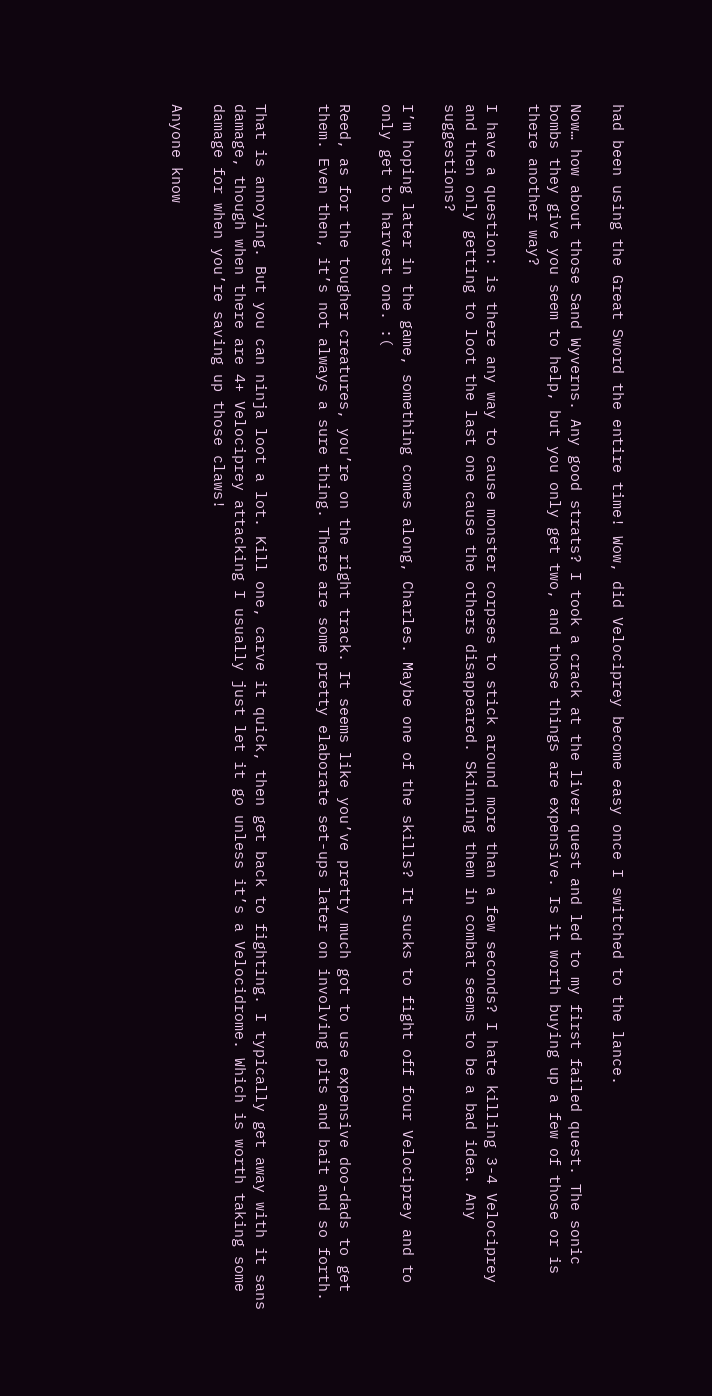had been using the Great Sword the entire time! Wow, did Velociprey become easy once I switched to the lance.

Now… how about those Sand Wyverns. Any good strats? I took a crack at the liver quest and led to my first failed quest. The sonic bombs they give you seem to help, but you only get two, and those things are expensive. Is it worth buying up a few of those or is there another way?

I have a question: is there any way to cause monster corpses to stick around more than a few seconds? I hate killing 3-4 Velociprey and then only getting to loot the last one cause the others disappeared. Skinning them in combat seems to be a bad idea. Any suggestions?

I’m hoping later in the game, something comes along, Charles. Maybe one of the skills? It sucks to fight off four Velociprey and to only get to harvest one. :(

Reed, as for the tougher creatures, you’re on the right track. It seems like you’ve pretty much got to use expensive doo-dads to get them. Even then, it’s not always a sure thing. There are some pretty elaborate set-ups later on involving pits and bait and so forth.


That is annoying. But you can ninja loot a lot. Kill one, carve it quick, then get back to fighting. I typically get away with it sans damage, though when there are 4+ Velociprey attacking I usually just let it go unless it’s a Velocidrome. Which is worth taking some damage for when you’re saving up those claws!

Anyone know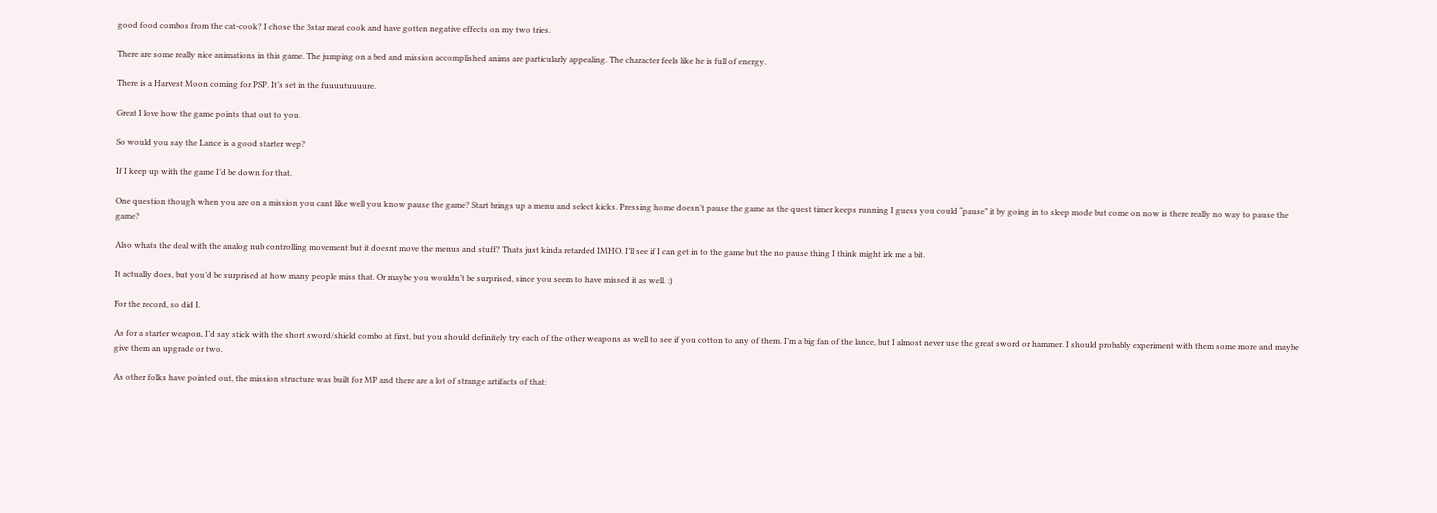good food combos from the cat-cook? I chose the 3star meat cook and have gotten negative effects on my two tries.

There are some really nice animations in this game. The jumping on a bed and mission accomplished anims are particularly appealing. The character feels like he is full of energy.

There is a Harvest Moon coming for PSP. It’s set in the fuuuutuuuure.

Great I love how the game points that out to you.

So would you say the Lance is a good starter wep?

If I keep up with the game I’d be down for that.

One question though when you are on a mission you cant like well you know pause the game? Start brings up a menu and select kicks. Pressing home doesn’t pause the game as the quest timer keeps running I guess you could “pause” it by going in to sleep mode but come on now is there really no way to pause the game?

Also whats the deal with the analog nub controlling movement but it doesnt move the menus and stuff? Thats just kinda retarded IMHO. I’ll see if I can get in to the game but the no pause thing I think might irk me a bit.

It actually does, but you’d be surprised at how many people miss that. Or maybe you wouldn’t be surprised, since you seem to have missed it as well. :)

For the record, so did I.

As for a starter weapon, I’d say stick with the short sword/shield combo at first, but you should definitely try each of the other weapons as well to see if you cotton to any of them. I’m a big fan of the lance, but I almost never use the great sword or hammer. I should probably experiment with them some more and maybe give them an upgrade or two.

As other folks have pointed out, the mission structure was built for MP and there are a lot of strange artifacts of that: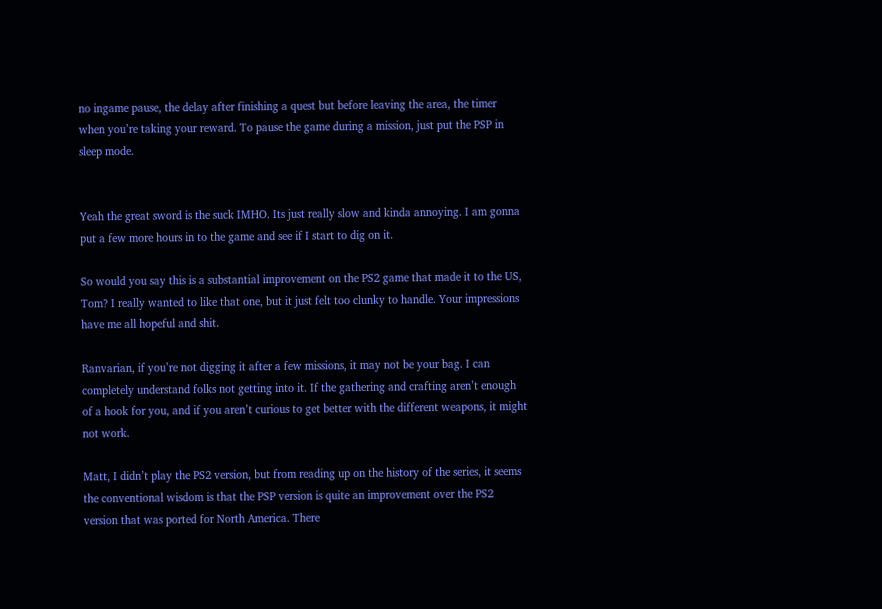no ingame pause, the delay after finishing a quest but before leaving the area, the timer when you’re taking your reward. To pause the game during a mission, just put the PSP in sleep mode.


Yeah the great sword is the suck IMHO. Its just really slow and kinda annoying. I am gonna put a few more hours in to the game and see if I start to dig on it.

So would you say this is a substantial improvement on the PS2 game that made it to the US, Tom? I really wanted to like that one, but it just felt too clunky to handle. Your impressions have me all hopeful and shit.

Ranvarian, if you’re not digging it after a few missions, it may not be your bag. I can completely understand folks not getting into it. If the gathering and crafting aren’t enough of a hook for you, and if you aren’t curious to get better with the different weapons, it might not work.

Matt, I didn’t play the PS2 version, but from reading up on the history of the series, it seems the conventional wisdom is that the PSP version is quite an improvement over the PS2 version that was ported for North America. There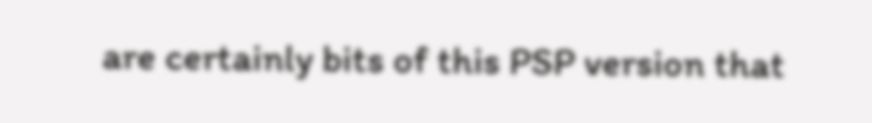are certainly bits of this PSP version that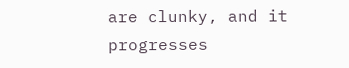are clunky, and it progresses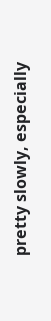pretty slowly, especially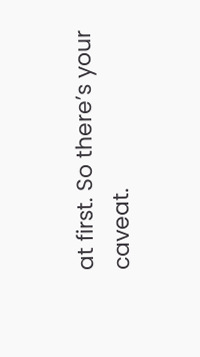at first. So there’s your caveat.